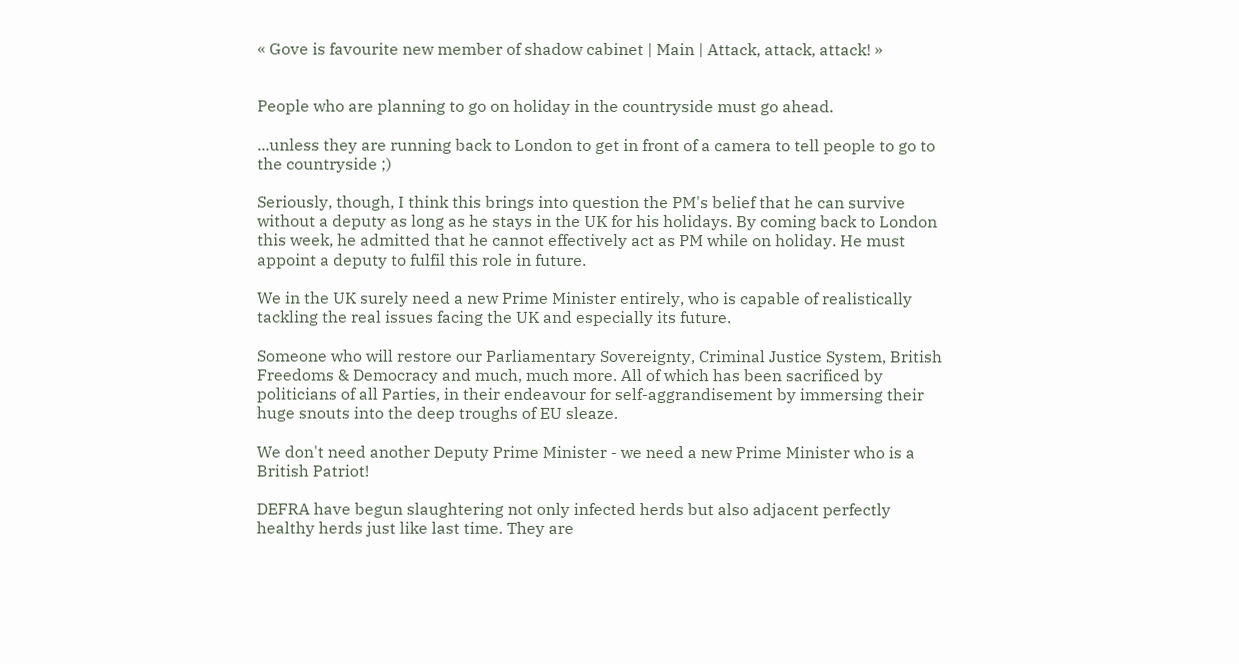« Gove is favourite new member of shadow cabinet | Main | Attack, attack, attack! »


People who are planning to go on holiday in the countryside must go ahead.

...unless they are running back to London to get in front of a camera to tell people to go to the countryside ;)

Seriously, though, I think this brings into question the PM's belief that he can survive without a deputy as long as he stays in the UK for his holidays. By coming back to London this week, he admitted that he cannot effectively act as PM while on holiday. He must appoint a deputy to fulfil this role in future.

We in the UK surely need a new Prime Minister entirely, who is capable of realistically tackling the real issues facing the UK and especially its future.

Someone who will restore our Parliamentary Sovereignty, Criminal Justice System, British Freedoms & Democracy and much, much more. All of which has been sacrificed by politicians of all Parties, in their endeavour for self-aggrandisement by immersing their huge snouts into the deep troughs of EU sleaze.

We don't need another Deputy Prime Minister - we need a new Prime Minister who is a British Patriot!

DEFRA have begun slaughtering not only infected herds but also adjacent perfectly healthy herds just like last time. They are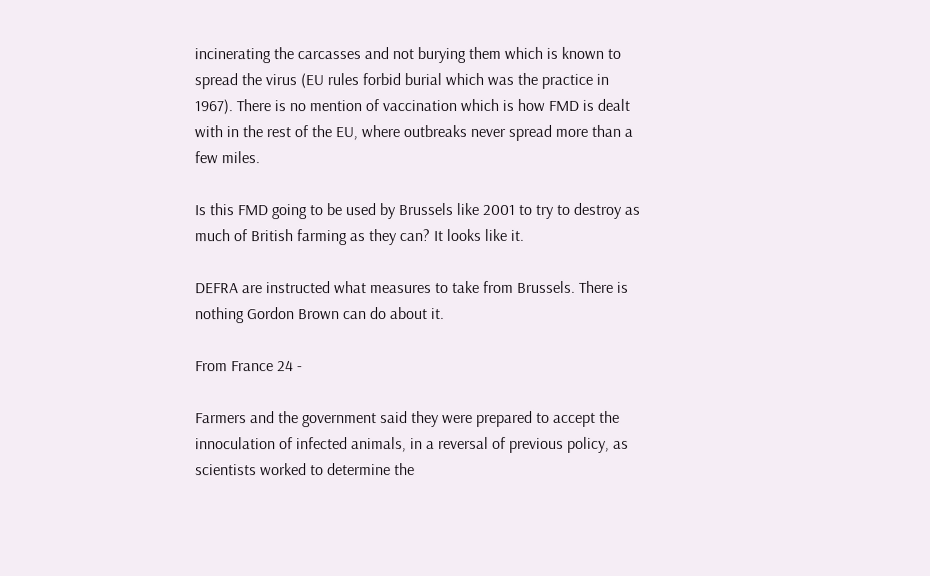incinerating the carcasses and not burying them which is known to spread the virus (EU rules forbid burial which was the practice in 1967). There is no mention of vaccination which is how FMD is dealt with in the rest of the EU, where outbreaks never spread more than a few miles.

Is this FMD going to be used by Brussels like 2001 to try to destroy as much of British farming as they can? It looks like it.

DEFRA are instructed what measures to take from Brussels. There is nothing Gordon Brown can do about it.

From France 24 -

Farmers and the government said they were prepared to accept the innoculation of infected animals, in a reversal of previous policy, as scientists worked to determine the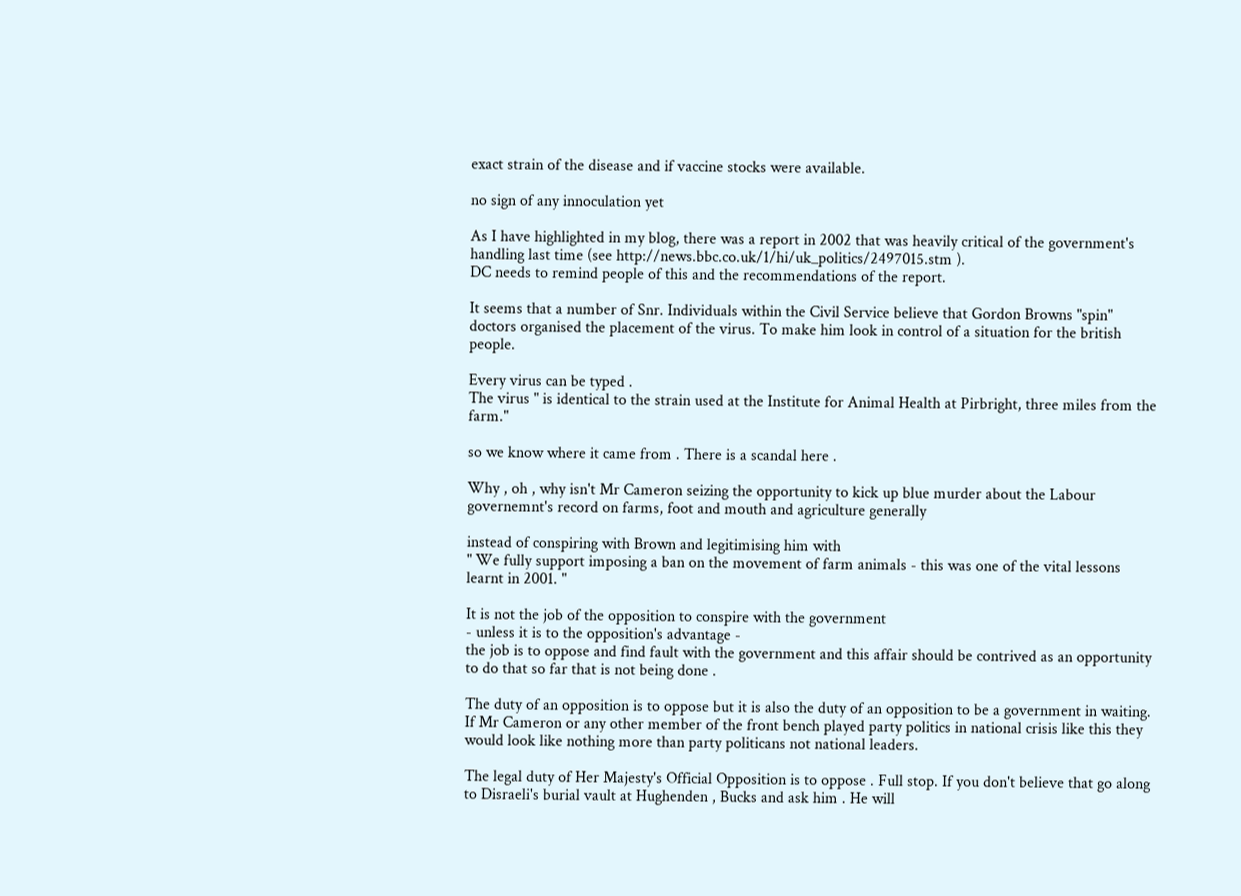exact strain of the disease and if vaccine stocks were available.

no sign of any innoculation yet

As I have highlighted in my blog, there was a report in 2002 that was heavily critical of the government's handling last time (see http://news.bbc.co.uk/1/hi/uk_politics/2497015.stm ).
DC needs to remind people of this and the recommendations of the report.

It seems that a number of Snr. Individuals within the Civil Service believe that Gordon Browns "spin" doctors organised the placement of the virus. To make him look in control of a situation for the british people.

Every virus can be typed .
The virus " is identical to the strain used at the Institute for Animal Health at Pirbright, three miles from the farm."

so we know where it came from . There is a scandal here .

Why , oh , why isn't Mr Cameron seizing the opportunity to kick up blue murder about the Labour governemnt's record on farms, foot and mouth and agriculture generally

instead of conspiring with Brown and legitimising him with
" We fully support imposing a ban on the movement of farm animals - this was one of the vital lessons learnt in 2001. "

It is not the job of the opposition to conspire with the government
- unless it is to the opposition's advantage -
the job is to oppose and find fault with the government and this affair should be contrived as an opportunity to do that so far that is not being done .

The duty of an opposition is to oppose but it is also the duty of an opposition to be a government in waiting.
If Mr Cameron or any other member of the front bench played party politics in national crisis like this they would look like nothing more than party politicans not national leaders.

The legal duty of Her Majesty's Official Opposition is to oppose . Full stop. If you don't believe that go along to Disraeli's burial vault at Hughenden , Bucks and ask him . He will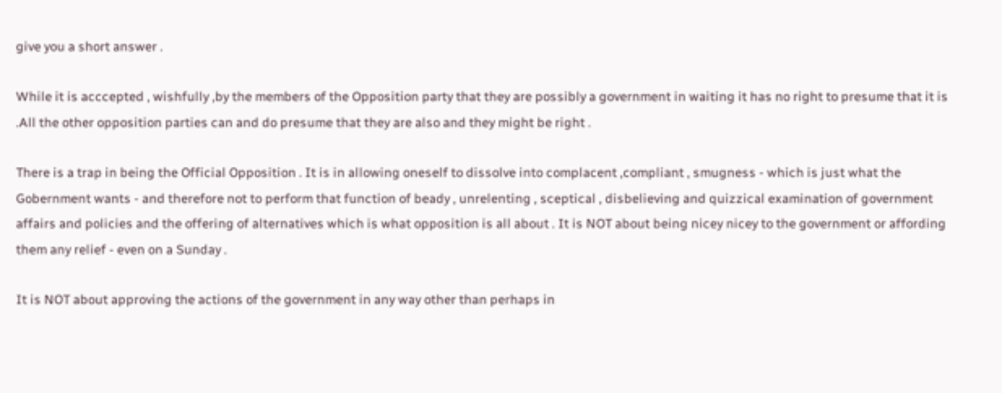give you a short answer .

While it is acccepted , wishfully ,by the members of the Opposition party that they are possibly a government in waiting it has no right to presume that it is .All the other opposition parties can and do presume that they are also and they might be right .

There is a trap in being the Official Opposition . It is in allowing oneself to dissolve into complacent ,compliant , smugness - which is just what the Gobernment wants - and therefore not to perform that function of beady , unrelenting , sceptical , disbelieving and quizzical examination of government affairs and policies and the offering of alternatives which is what opposition is all about . It is NOT about being nicey nicey to the government or affording them any relief - even on a Sunday .

It is NOT about approving the actions of the government in any way other than perhaps in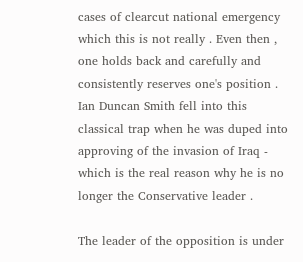cases of clearcut national emergency which this is not really . Even then , one holds back and carefully and consistently reserves one's position .
Ian Duncan Smith fell into this classical trap when he was duped into approving of the invasion of Iraq - which is the real reason why he is no longer the Conservative leader .

The leader of the opposition is under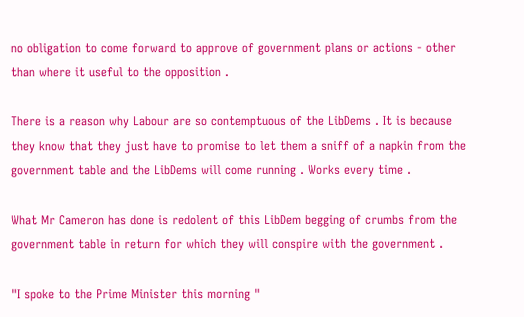no obligation to come forward to approve of government plans or actions - other than where it useful to the opposition .

There is a reason why Labour are so contemptuous of the LibDems . It is because they know that they just have to promise to let them a sniff of a napkin from the government table and the LibDems will come running . Works every time .

What Mr Cameron has done is redolent of this LibDem begging of crumbs from the government table in return for which they will conspire with the government .

"I spoke to the Prime Minister this morning "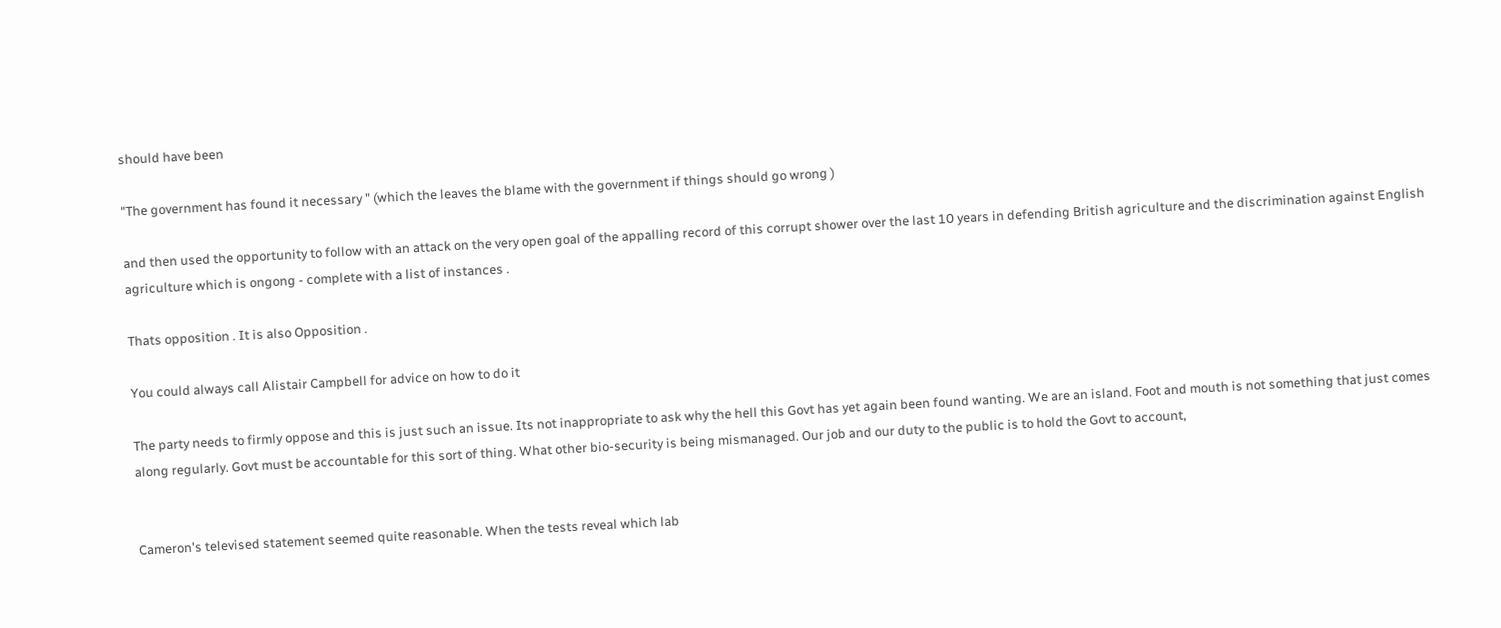should have been

"The government has found it necessary " (which the leaves the blame with the government if things should go wrong )

and then used the opportunity to follow with an attack on the very open goal of the appalling record of this corrupt shower over the last 10 years in defending British agriculture and the discrimination against English agriculture which is ongong - complete with a list of instances .

Thats opposition . It is also Opposition .

You could always call Alistair Campbell for advice on how to do it

The party needs to firmly oppose and this is just such an issue. Its not inappropriate to ask why the hell this Govt has yet again been found wanting. We are an island. Foot and mouth is not something that just comes along regularly. Govt must be accountable for this sort of thing. What other bio-security is being mismanaged. Our job and our duty to the public is to hold the Govt to account,


Cameron's televised statement seemed quite reasonable. When the tests reveal which lab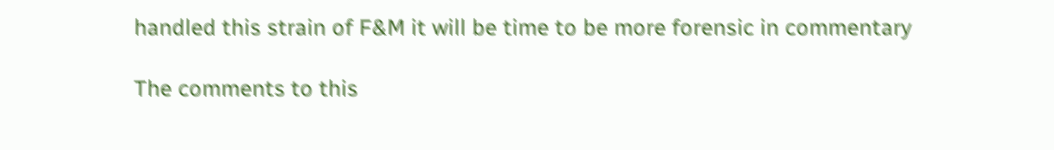handled this strain of F&M it will be time to be more forensic in commentary

The comments to this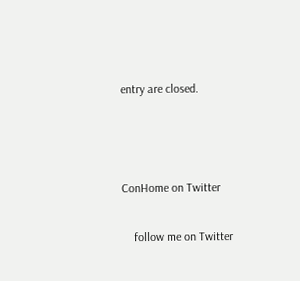entry are closed.



ConHome on Twitter

    follow me on Twitter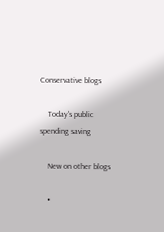Conservative blogs

    Today's public spending saving

    New on other blogs

    •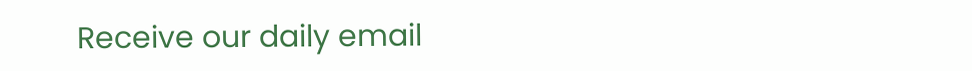Receive our daily email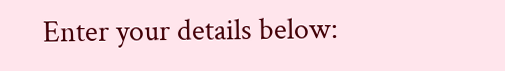Enter your details below: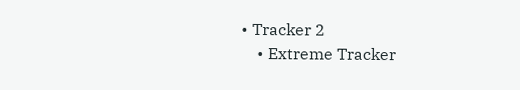• Tracker 2
    • Extreme Tracker